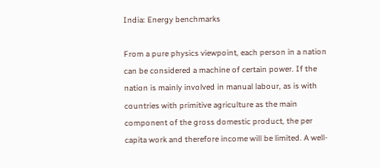India: Energy benchmarks

From a pure physics viewpoint, each person in a nation can be considered a machine of certain power. If the nation is mainly involved in manual labour, as is with countries with primitive agriculture as the main component of the gross domestic product, the per capita work and therefore income will be limited. A well-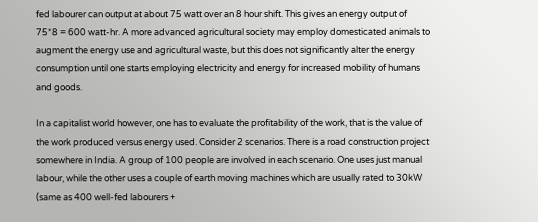fed labourer can output at about 75 watt over an 8 hour shift. This gives an energy output of 75*8 = 600 watt-hr. A more advanced agricultural society may employ domesticated animals to augment the energy use and agricultural waste, but this does not significantly alter the energy consumption until one starts employing electricity and energy for increased mobility of humans and goods.

In a capitalist world however, one has to evaluate the profitability of the work, that is the value of the work produced versus energy used. Consider 2 scenarios. There is a road construction project somewhere in India. A group of 100 people are involved in each scenario. One uses just manual labour, while the other uses a couple of earth moving machines which are usually rated to 30kW (same as 400 well-fed labourers +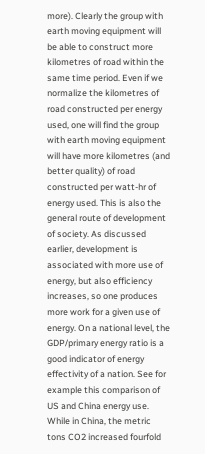more). Clearly the group with earth moving equipment will be able to construct more kilometres of road within the same time period. Even if we normalize the kilometres of road constructed per energy used, one will find the group with earth moving equipment will have more kilometres (and better quality) of road constructed per watt-hr of energy used. This is also the general route of development of society. As discussed earlier, development is associated with more use of energy, but also efficiency increases, so one produces more work for a given use of energy. On a national level, the GDP/primary energy ratio is a good indicator of energy effectivity of a nation. See for example this comparison of US and China energy use. While in China, the metric tons CO2 increased fourfold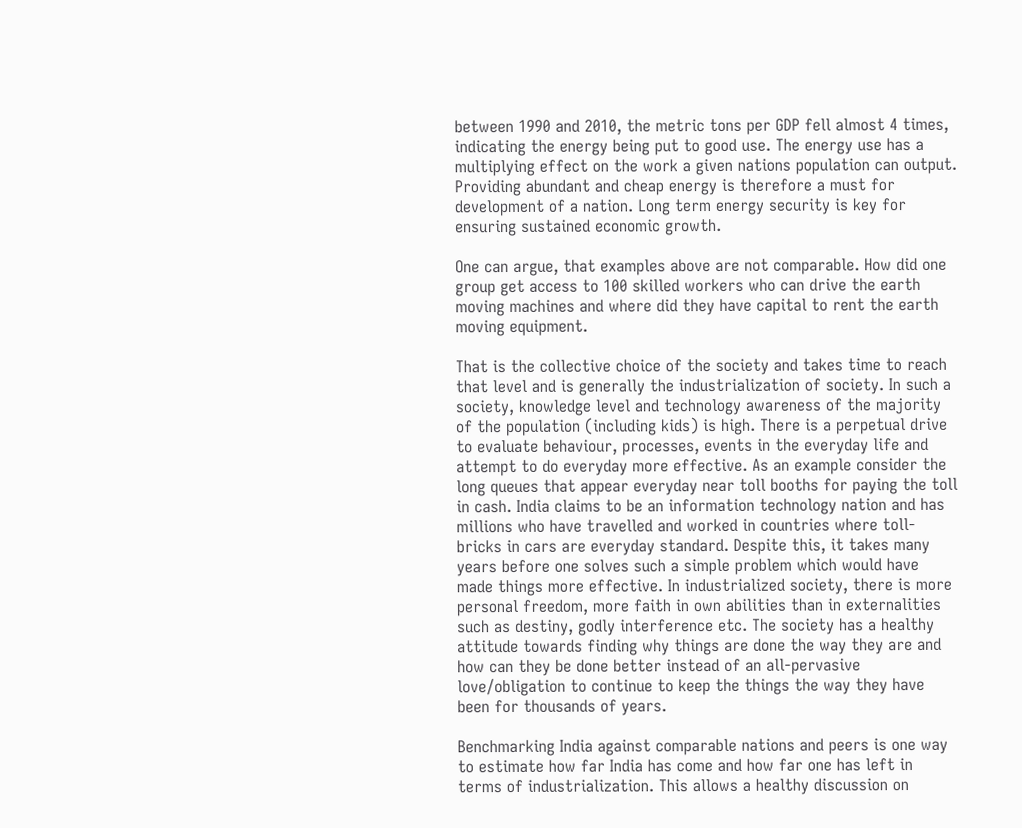between 1990 and 2010, the metric tons per GDP fell almost 4 times, indicating the energy being put to good use. The energy use has a multiplying effect on the work a given nations population can output. Providing abundant and cheap energy is therefore a must for development of a nation. Long term energy security is key for ensuring sustained economic growth.

One can argue, that examples above are not comparable. How did one group get access to 100 skilled workers who can drive the earth moving machines and where did they have capital to rent the earth moving equipment.

That is the collective choice of the society and takes time to reach that level and is generally the industrialization of society. In such a society, knowledge level and technology awareness of the majority of the population (including kids) is high. There is a perpetual drive to evaluate behaviour, processes, events in the everyday life and attempt to do everyday more effective. As an example consider the long queues that appear everyday near toll booths for paying the toll in cash. India claims to be an information technology nation and has millions who have travelled and worked in countries where toll-bricks in cars are everyday standard. Despite this, it takes many years before one solves such a simple problem which would have made things more effective. In industrialized society, there is more personal freedom, more faith in own abilities than in externalities such as destiny, godly interference etc. The society has a healthy attitude towards finding why things are done the way they are and how can they be done better instead of an all-pervasive love/obligation to continue to keep the things the way they have been for thousands of years.

Benchmarking India against comparable nations and peers is one way to estimate how far India has come and how far one has left in terms of industrialization. This allows a healthy discussion on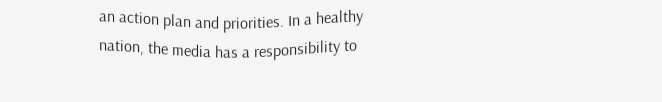an action plan and priorities. In a healthy nation, the media has a responsibility to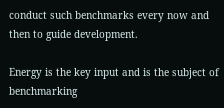conduct such benchmarks every now and then to guide development.

Energy is the key input and is the subject of benchmarking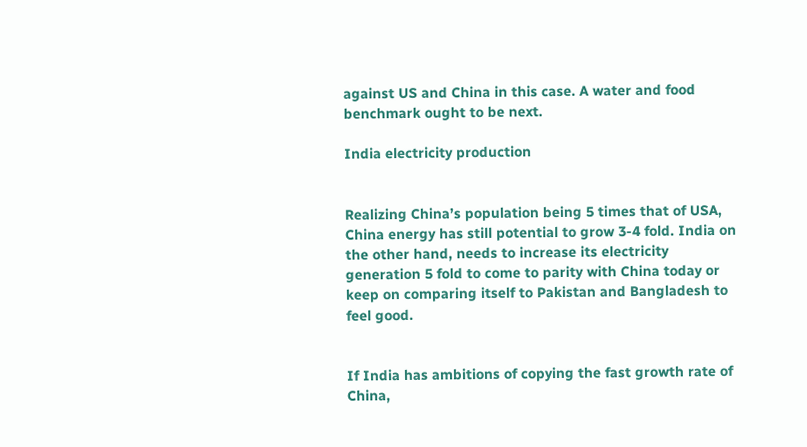against US and China in this case. A water and food benchmark ought to be next.

India electricity production


Realizing China’s population being 5 times that of USA, China energy has still potential to grow 3-4 fold. India on the other hand, needs to increase its electricity generation 5 fold to come to parity with China today or keep on comparing itself to Pakistan and Bangladesh to feel good.


If India has ambitions of copying the fast growth rate of China,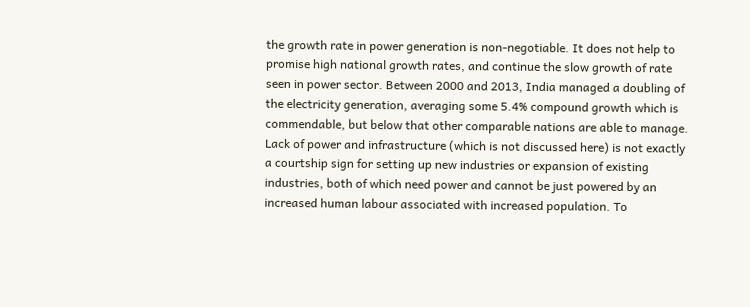the growth rate in power generation is non-negotiable. It does not help to promise high national growth rates, and continue the slow growth of rate seen in power sector. Between 2000 and 2013, India managed a doubling of the electricity generation, averaging some 5.4% compound growth which is commendable, but below that other comparable nations are able to manage. Lack of power and infrastructure (which is not discussed here) is not exactly a courtship sign for setting up new industries or expansion of existing industries, both of which need power and cannot be just powered by an increased human labour associated with increased population. To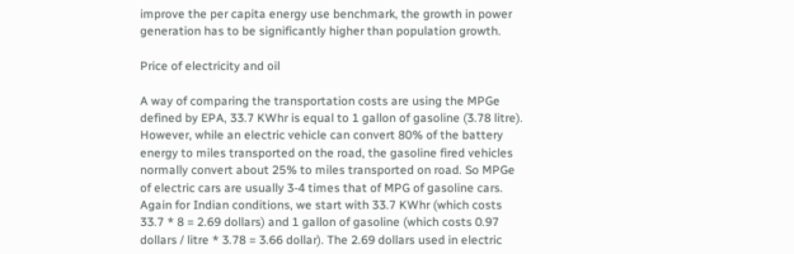improve the per capita energy use benchmark, the growth in power generation has to be significantly higher than population growth.

Price of electricity and oil

A way of comparing the transportation costs are using the MPGe defined by EPA, 33.7 KWhr is equal to 1 gallon of gasoline (3.78 litre). However, while an electric vehicle can convert 80% of the battery energy to miles transported on the road, the gasoline fired vehicles normally convert about 25% to miles transported on road. So MPGe of electric cars are usually 3-4 times that of MPG of gasoline cars. Again for Indian conditions, we start with 33.7 KWhr (which costs 33.7 * 8 = 2.69 dollars) and 1 gallon of gasoline (which costs 0.97 dollars / litre * 3.78 = 3.66 dollar). The 2.69 dollars used in electric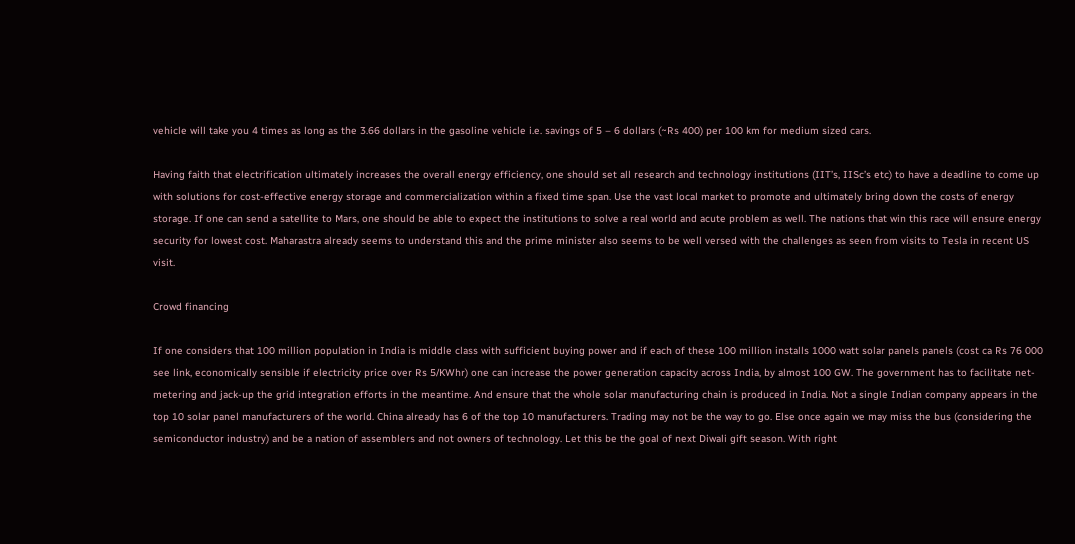vehicle will take you 4 times as long as the 3.66 dollars in the gasoline vehicle i.e. savings of 5 – 6 dollars (~Rs 400) per 100 km for medium sized cars.

Having faith that electrification ultimately increases the overall energy efficiency, one should set all research and technology institutions (IIT’s, IISc’s etc) to have a deadline to come up with solutions for cost-effective energy storage and commercialization within a fixed time span. Use the vast local market to promote and ultimately bring down the costs of energy storage. If one can send a satellite to Mars, one should be able to expect the institutions to solve a real world and acute problem as well. The nations that win this race will ensure energy security for lowest cost. Maharastra already seems to understand this and the prime minister also seems to be well versed with the challenges as seen from visits to Tesla in recent US visit.

Crowd financing

If one considers that 100 million population in India is middle class with sufficient buying power and if each of these 100 million installs 1000 watt solar panels panels (cost ca Rs 76 000 see link, economically sensible if electricity price over Rs 5/KWhr) one can increase the power generation capacity across India, by almost 100 GW. The government has to facilitate net-metering and jack-up the grid integration efforts in the meantime. And ensure that the whole solar manufacturing chain is produced in India. Not a single Indian company appears in the top 10 solar panel manufacturers of the world. China already has 6 of the top 10 manufacturers. Trading may not be the way to go. Else once again we may miss the bus (considering the semiconductor industry) and be a nation of assemblers and not owners of technology. Let this be the goal of next Diwali gift season. With right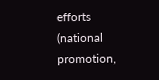efforts (national promotion,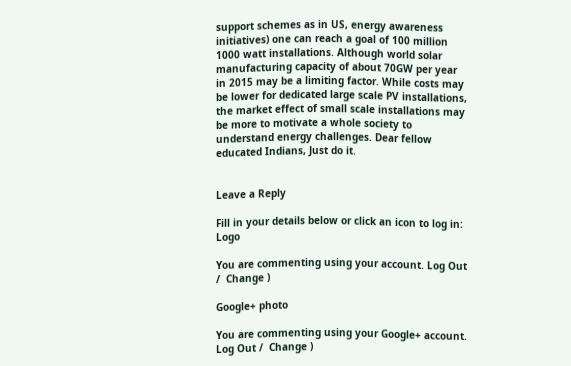support schemes as in US, energy awareness initiatives) one can reach a goal of 100 million 1000 watt installations. Although world solar manufacturing capacity of about 70GW per year in 2015 may be a limiting factor. While costs may be lower for dedicated large scale PV installations, the market effect of small scale installations may be more to motivate a whole society to understand energy challenges. Dear fellow educated Indians, Just do it.


Leave a Reply

Fill in your details below or click an icon to log in: Logo

You are commenting using your account. Log Out /  Change )

Google+ photo

You are commenting using your Google+ account. Log Out /  Change )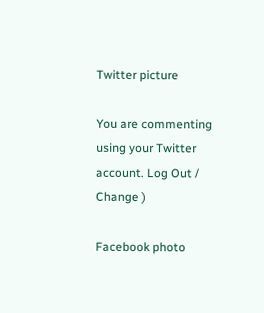Twitter picture

You are commenting using your Twitter account. Log Out /  Change )

Facebook photo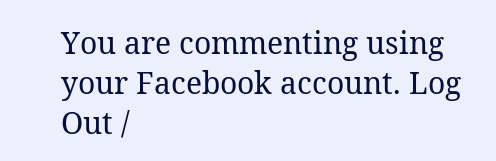You are commenting using your Facebook account. Log Out /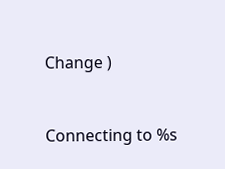Change )


Connecting to %s